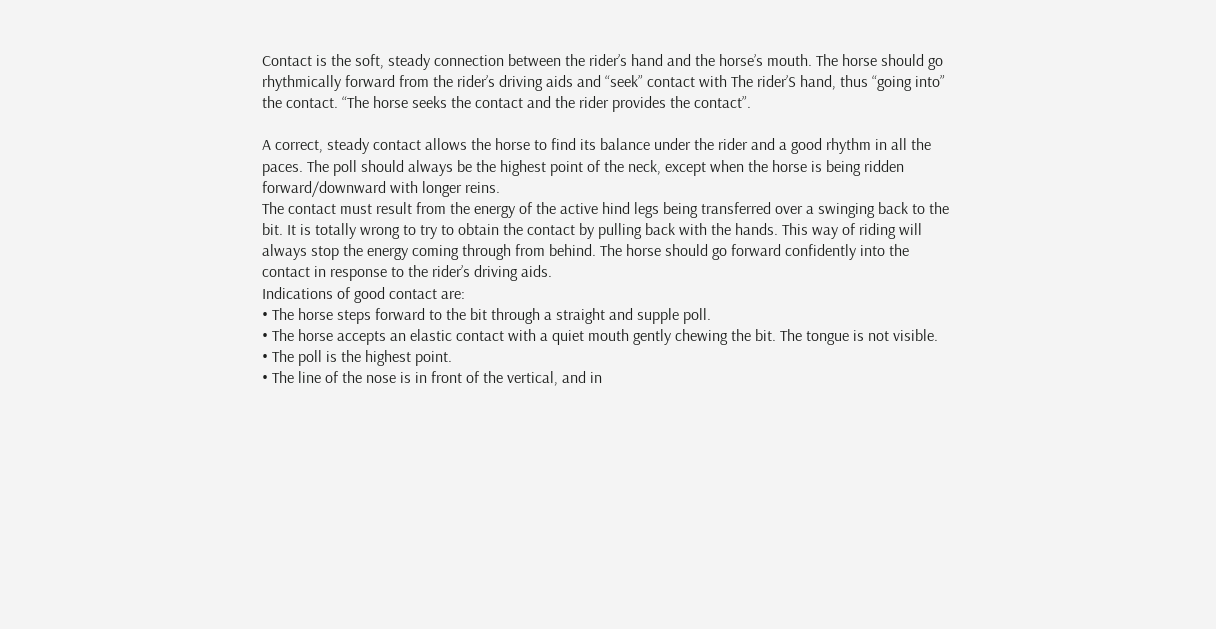Contact is the soft, steady connection between the rider’s hand and the horse’s mouth. The horse should go rhythmically forward from the rider’s driving aids and “seek” contact with The rider’S hand, thus “going into” the contact. “The horse seeks the contact and the rider provides the contact”.

A correct, steady contact allows the horse to find its balance under the rider and a good rhythm in all the paces. The poll should always be the highest point of the neck, except when the horse is being ridden forward/downward with longer reins.
The contact must result from the energy of the active hind legs being transferred over a swinging back to the bit. It is totally wrong to try to obtain the contact by pulling back with the hands. This way of riding will always stop the energy coming through from behind. The horse should go forward confidently into the contact in response to the rider’s driving aids.
Indications of good contact are:
• The horse steps forward to the bit through a straight and supple poll.
• The horse accepts an elastic contact with a quiet mouth gently chewing the bit. The tongue is not visible.
• The poll is the highest point.
• The line of the nose is in front of the vertical, and in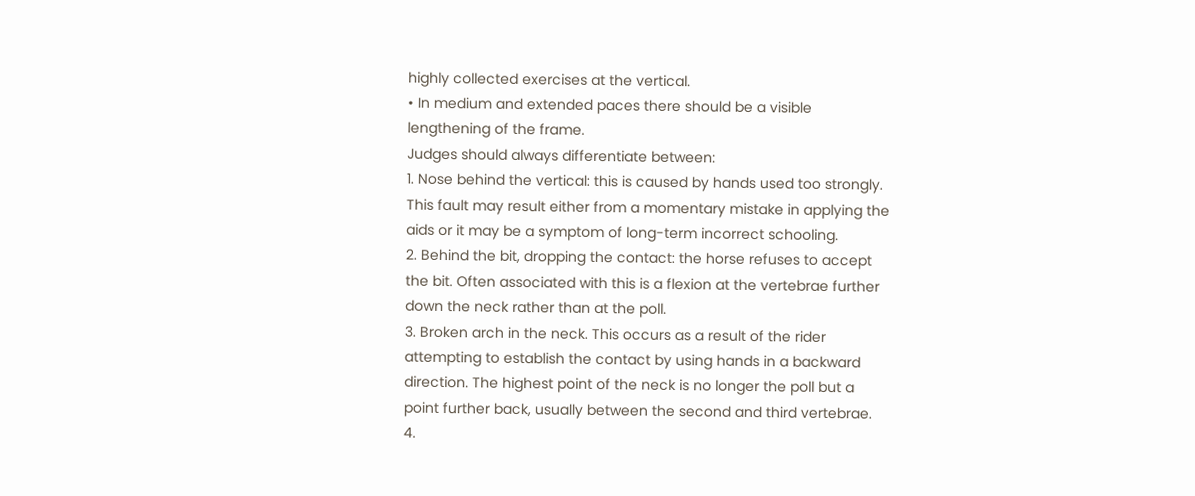highly collected exercises at the vertical.
• In medium and extended paces there should be a visible lengthening of the frame.
Judges should always differentiate between:
1. Nose behind the vertical: this is caused by hands used too strongly. This fault may result either from a momentary mistake in applying the aids or it may be a symptom of long-term incorrect schooling.
2. Behind the bit, dropping the contact: the horse refuses to accept the bit. Often associated with this is a flexion at the vertebrae further down the neck rather than at the poll.
3. Broken arch in the neck. This occurs as a result of the rider attempting to establish the contact by using hands in a backward direction. The highest point of the neck is no longer the poll but a point further back, usually between the second and third vertebrae.
4.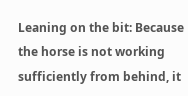Leaning on the bit: Because the horse is not working sufficiently from behind, it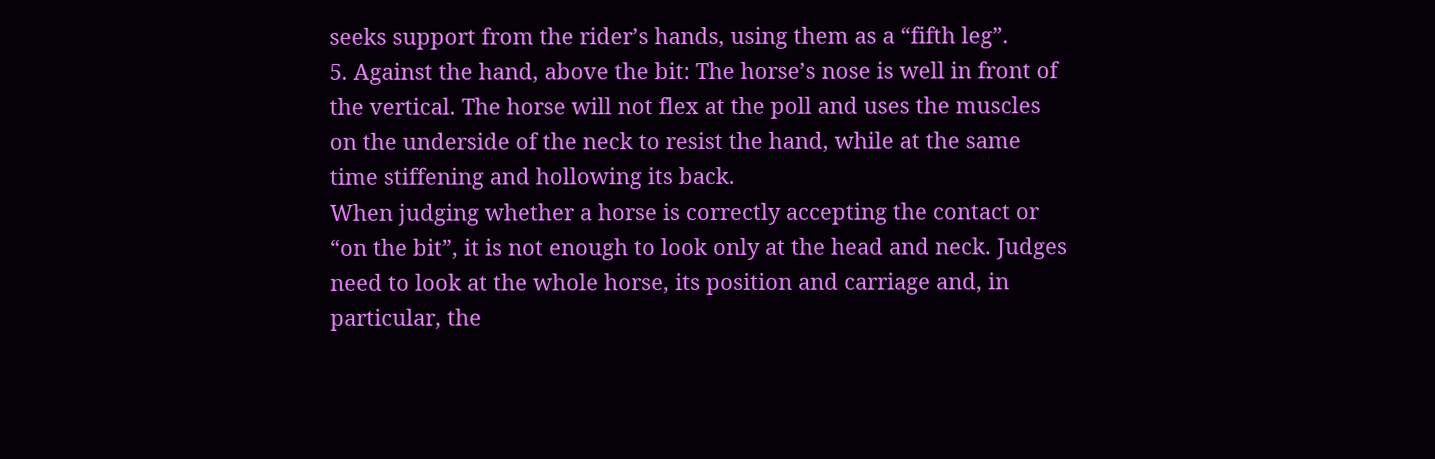seeks support from the rider’s hands, using them as a “fifth leg”.
5. Against the hand, above the bit: The horse’s nose is well in front of the vertical. The horse will not flex at the poll and uses the muscles on the underside of the neck to resist the hand, while at the same time stiffening and hollowing its back.
When judging whether a horse is correctly accepting the contact or “on the bit”, it is not enough to look only at the head and neck. Judges need to look at the whole horse, its position and carriage and, in particular, the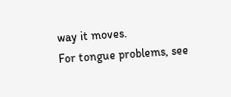way it moves.
For tongue problems, see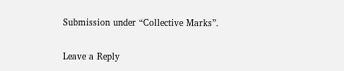Submission under “Collective Marks”.

Leave a Reply